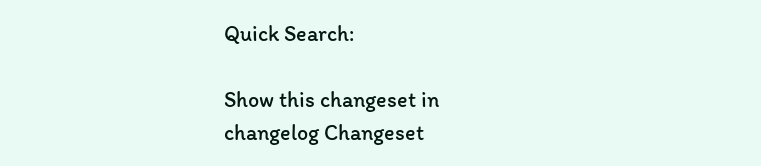Quick Search:

Show this changeset in changelog Changeset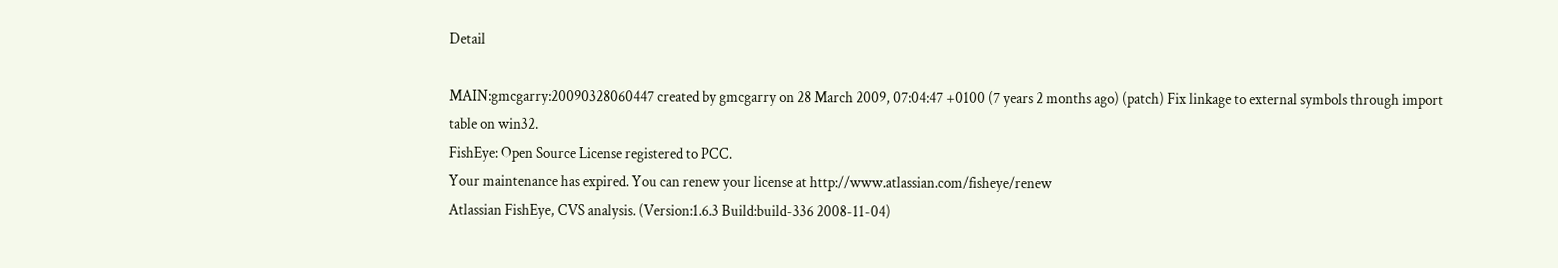Detail

MAIN:gmcgarry:20090328060447 created by gmcgarry on 28 March 2009, 07:04:47 +0100 (7 years 2 months ago) (patch) Fix linkage to external symbols through import table on win32.
FishEye: Open Source License registered to PCC.
Your maintenance has expired. You can renew your license at http://www.atlassian.com/fisheye/renew
Atlassian FishEye, CVS analysis. (Version:1.6.3 Build:build-336 2008-11-04)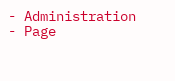- Administration - Page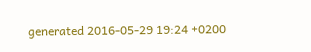generated 2016-05-29 19:24 +0200